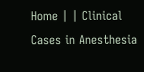Home | | Clinical Cases in Anesthesia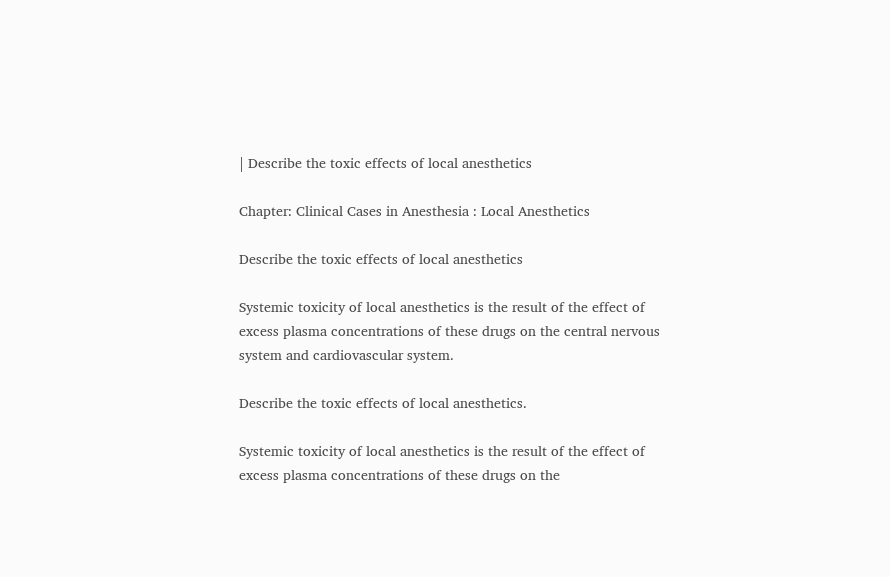| Describe the toxic effects of local anesthetics

Chapter: Clinical Cases in Anesthesia : Local Anesthetics

Describe the toxic effects of local anesthetics

Systemic toxicity of local anesthetics is the result of the effect of excess plasma concentrations of these drugs on the central nervous system and cardiovascular system.

Describe the toxic effects of local anesthetics.

Systemic toxicity of local anesthetics is the result of the effect of excess plasma concentrations of these drugs on the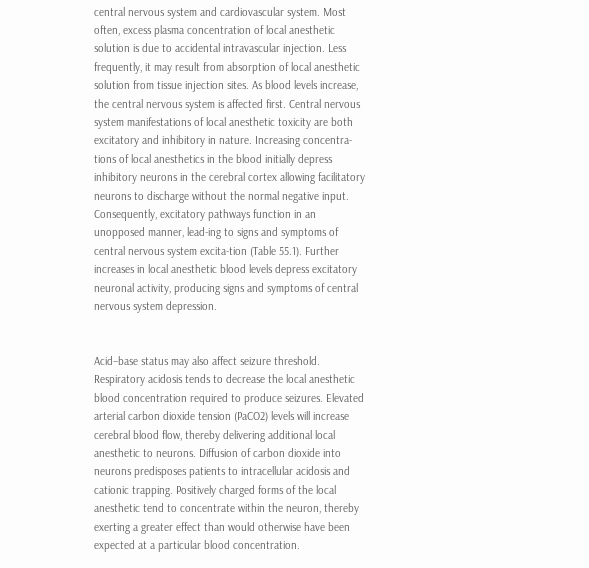central nervous system and cardiovascular system. Most often, excess plasma concentration of local anesthetic solution is due to accidental intravascular injection. Less frequently, it may result from absorption of local anesthetic solution from tissue injection sites. As blood levels increase, the central nervous system is affected first. Central nervous system manifestations of local anesthetic toxicity are both excitatory and inhibitory in nature. Increasing concentra-tions of local anesthetics in the blood initially depress inhibitory neurons in the cerebral cortex allowing facilitatory neurons to discharge without the normal negative input. Consequently, excitatory pathways function in an unopposed manner, lead-ing to signs and symptoms of central nervous system excita-tion (Table 55.1). Further increases in local anesthetic blood levels depress excitatory neuronal activity, producing signs and symptoms of central nervous system depression.


Acid–base status may also affect seizure threshold. Respiratory acidosis tends to decrease the local anesthetic blood concentration required to produce seizures. Elevated arterial carbon dioxide tension (PaCO2) levels will increase cerebral blood flow, thereby delivering additional local anesthetic to neurons. Diffusion of carbon dioxide into neurons predisposes patients to intracellular acidosis and cationic trapping. Positively charged forms of the local anesthetic tend to concentrate within the neuron, thereby exerting a greater effect than would otherwise have been expected at a particular blood concentration.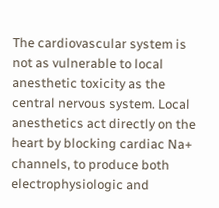The cardiovascular system is not as vulnerable to local anesthetic toxicity as the central nervous system. Local anesthetics act directly on the heart by blocking cardiac Na+ channels, to produce both electrophysiologic and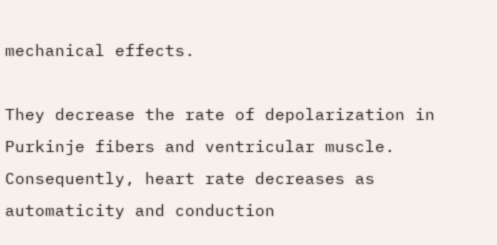mechanical effects.

They decrease the rate of depolarization in Purkinje fibers and ventricular muscle. Consequently, heart rate decreases as automaticity and conduction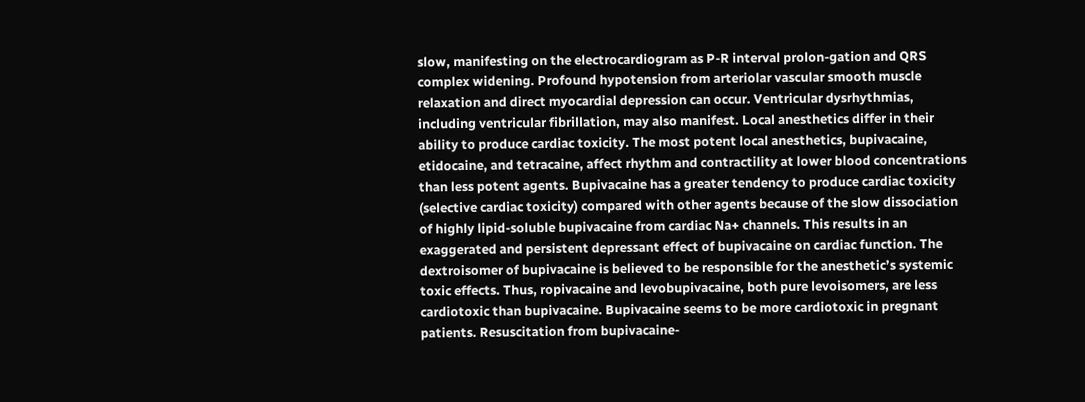slow, manifesting on the electrocardiogram as P-R interval prolon-gation and QRS complex widening. Profound hypotension from arteriolar vascular smooth muscle relaxation and direct myocardial depression can occur. Ventricular dysrhythmias, including ventricular fibrillation, may also manifest. Local anesthetics differ in their ability to produce cardiac toxicity. The most potent local anesthetics, bupivacaine, etidocaine, and tetracaine, affect rhythm and contractility at lower blood concentrations than less potent agents. Bupivacaine has a greater tendency to produce cardiac toxicity (selective cardiac toxicity) compared with other agents because of the slow dissociation of highly lipid-soluble bupivacaine from cardiac Na+ channels. This results in an exaggerated and persistent depressant effect of bupivacaine on cardiac function. The dextroisomer of bupivacaine is believed to be responsible for the anesthetic’s systemic toxic effects. Thus, ropivacaine and levobupivacaine, both pure levoisomers, are less cardiotoxic than bupivacaine. Bupivacaine seems to be more cardiotoxic in pregnant patients. Resuscitation from bupivacaine-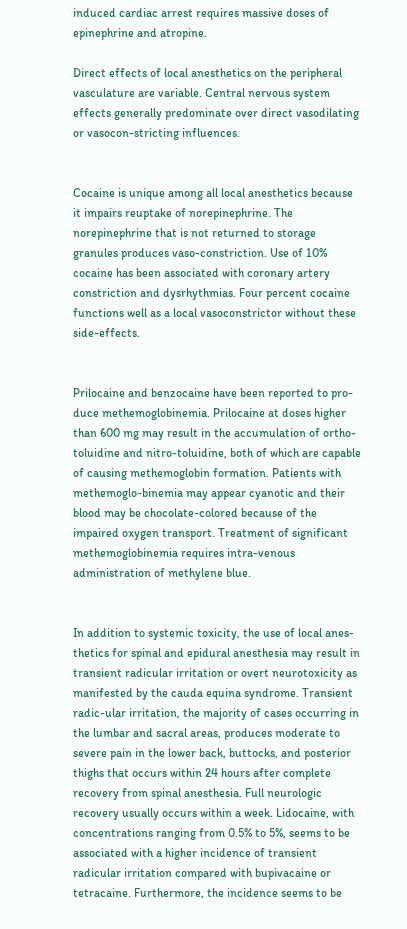induced cardiac arrest requires massive doses of epinephrine and atropine.

Direct effects of local anesthetics on the peripheral vasculature are variable. Central nervous system effects generally predominate over direct vasodilating or vasocon-stricting influences.


Cocaine is unique among all local anesthetics because it impairs reuptake of norepinephrine. The norepinephrine that is not returned to storage granules produces vaso-constriction. Use of 10% cocaine has been associated with coronary artery constriction and dysrhythmias. Four percent cocaine functions well as a local vasoconstrictor without these side-effects.


Prilocaine and benzocaine have been reported to pro-duce methemoglobinemia. Prilocaine at doses higher than 600 mg may result in the accumulation of ortho-toluidine and nitro-toluidine, both of which are capable of causing methemoglobin formation. Patients with methemoglo-binemia may appear cyanotic and their blood may be chocolate-colored because of the impaired oxygen transport. Treatment of significant methemoglobinemia requires intra-venous administration of methylene blue.


In addition to systemic toxicity, the use of local anes-thetics for spinal and epidural anesthesia may result in transient radicular irritation or overt neurotoxicity as manifested by the cauda equina syndrome. Transient radic-ular irritation, the majority of cases occurring in the lumbar and sacral areas, produces moderate to severe pain in the lower back, buttocks, and posterior thighs that occurs within 24 hours after complete recovery from spinal anesthesia. Full neurologic recovery usually occurs within a week. Lidocaine, with concentrations ranging from 0.5% to 5%, seems to be associated with a higher incidence of transient radicular irritation compared with bupivacaine or tetracaine. Furthermore, the incidence seems to be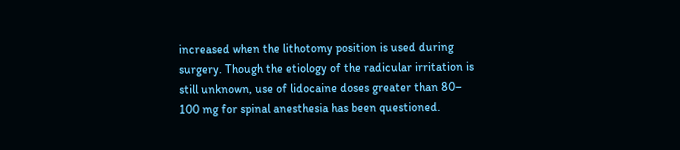increased when the lithotomy position is used during surgery. Though the etiology of the radicular irritation is still unknown, use of lidocaine doses greater than 80– 100 mg for spinal anesthesia has been questioned.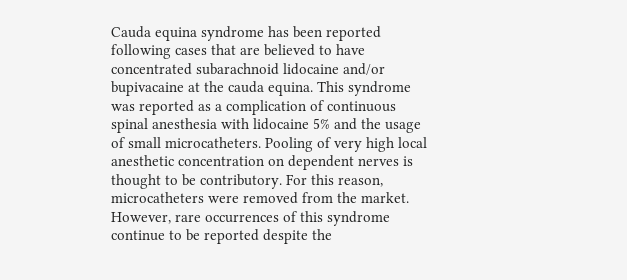Cauda equina syndrome has been reported following cases that are believed to have concentrated subarachnoid lidocaine and/or bupivacaine at the cauda equina. This syndrome was reported as a complication of continuous spinal anesthesia with lidocaine 5% and the usage of small microcatheters. Pooling of very high local anesthetic concentration on dependent nerves is thought to be contributory. For this reason, microcatheters were removed from the market. However, rare occurrences of this syndrome continue to be reported despite the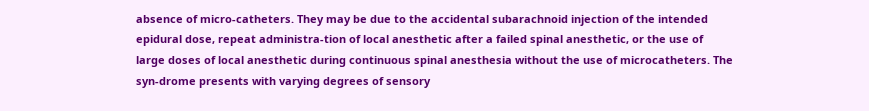absence of micro-catheters. They may be due to the accidental subarachnoid injection of the intended epidural dose, repeat administra-tion of local anesthetic after a failed spinal anesthetic, or the use of large doses of local anesthetic during continuous spinal anesthesia without the use of microcatheters. The syn-drome presents with varying degrees of sensory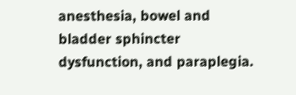anesthesia, bowel and bladder sphincter dysfunction, and paraplegia.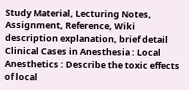Study Material, Lecturing Notes, Assignment, Reference, Wiki description explanation, brief detail
Clinical Cases in Anesthesia : Local Anesthetics : Describe the toxic effects of local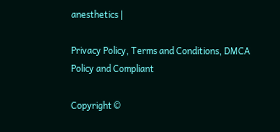anesthetics |

Privacy Policy, Terms and Conditions, DMCA Policy and Compliant

Copyright ©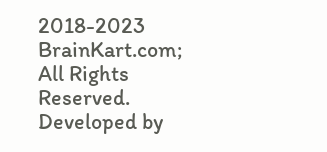2018-2023 BrainKart.com; All Rights Reserved. Developed by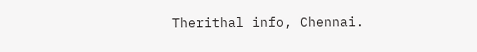Therithal info, Chennai.